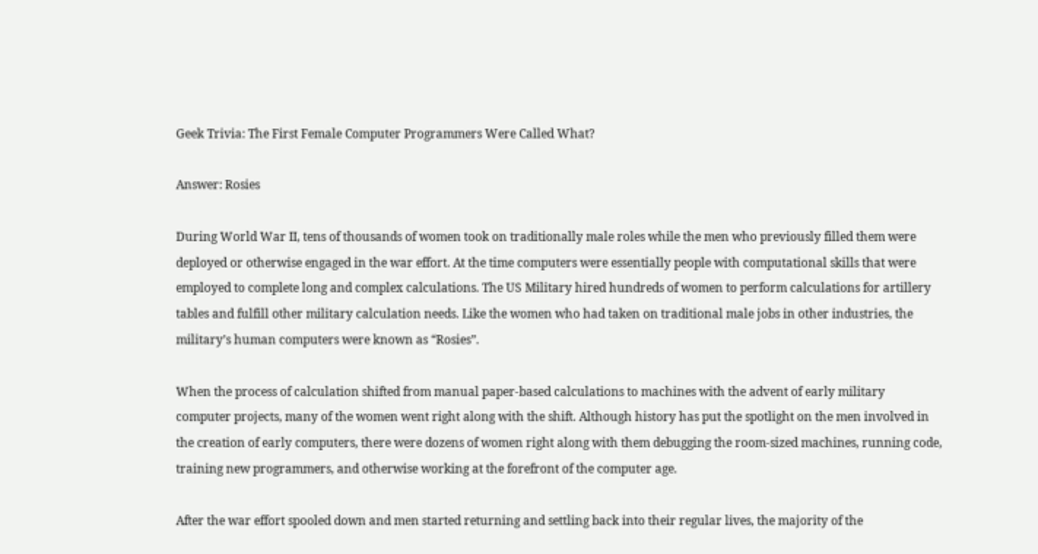Geek Trivia: The First Female Computer Programmers Were Called What?

Answer: Rosies

During World War II, tens of thousands of women took on traditionally male roles while the men who previously filled them were deployed or otherwise engaged in the war effort. At the time computers were essentially people with computational skills that were employed to complete long and complex calculations. The US Military hired hundreds of women to perform calculations for artillery tables and fulfill other military calculation needs. Like the women who had taken on traditional male jobs in other industries, the military’s human computers were known as “Rosies”.

When the process of calculation shifted from manual paper-based calculations to machines with the advent of early military computer projects, many of the women went right along with the shift. Although history has put the spotlight on the men involved in the creation of early computers, there were dozens of women right along with them debugging the room-sized machines, running code, training new programmers, and otherwise working at the forefront of the computer age.

After the war effort spooled down and men started returning and settling back into their regular lives, the majority of the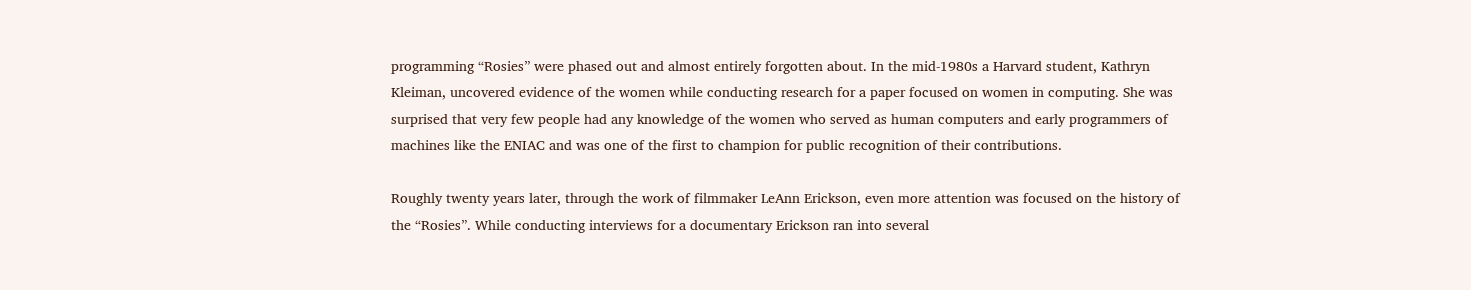programming “Rosies” were phased out and almost entirely forgotten about. In the mid-1980s a Harvard student, Kathryn Kleiman, uncovered evidence of the women while conducting research for a paper focused on women in computing. She was surprised that very few people had any knowledge of the women who served as human computers and early programmers of machines like the ENIAC and was one of the first to champion for public recognition of their contributions.

Roughly twenty years later, through the work of filmmaker LeAnn Erickson, even more attention was focused on the history of the “Rosies”. While conducting interviews for a documentary Erickson ran into several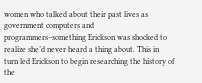women who talked about their past lives as government computers and programmers–something Erickson was shocked to realize she’d never heard a thing about. This in turn led Erickson to begin researching the history of the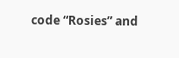code “Rosies” and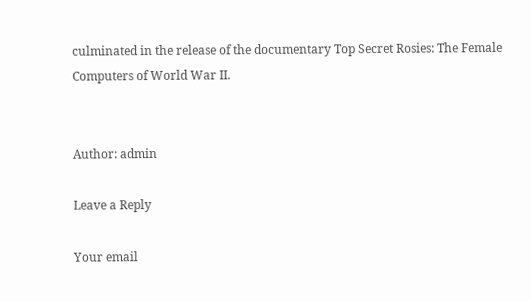culminated in the release of the documentary Top Secret Rosies: The Female Computers of World War II.


Author: admin

Leave a Reply

Your email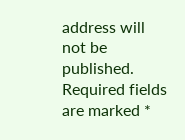address will not be published. Required fields are marked *